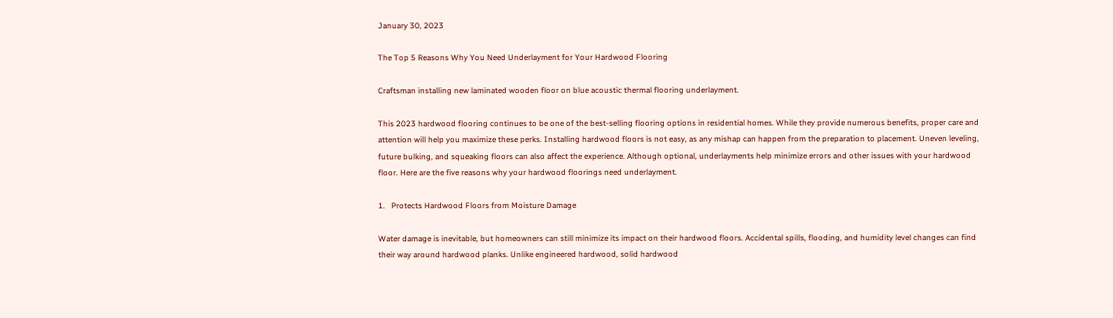January 30, 2023

The Top 5 Reasons Why You Need Underlayment for Your Hardwood Flooring

Craftsman installing new laminated wooden floor on blue acoustic thermal flooring underlayment.

This 2023 hardwood flooring continues to be one of the best-selling flooring options in residential homes. While they provide numerous benefits, proper care and attention will help you maximize these perks. Installing hardwood floors is not easy, as any mishap can happen from the preparation to placement. Uneven leveling, future bulking, and squeaking floors can also affect the experience. Although optional, underlayments help minimize errors and other issues with your hardwood floor. Here are the five reasons why your hardwood floorings need underlayment.

1.   Protects Hardwood Floors from Moisture Damage

Water damage is inevitable, but homeowners can still minimize its impact on their hardwood floors. Accidental spills, flooding, and humidity level changes can find their way around hardwood planks. Unlike engineered hardwood, solid hardwood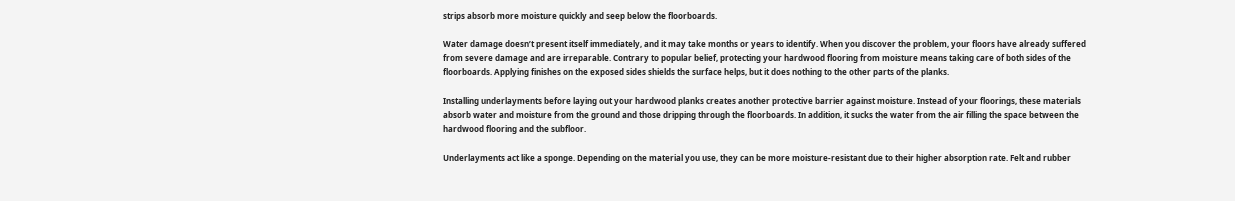strips absorb more moisture quickly and seep below the floorboards.

Water damage doesn’t present itself immediately, and it may take months or years to identify. When you discover the problem, your floors have already suffered from severe damage and are irreparable. Contrary to popular belief, protecting your hardwood flooring from moisture means taking care of both sides of the floorboards. Applying finishes on the exposed sides shields the surface helps, but it does nothing to the other parts of the planks.

Installing underlayments before laying out your hardwood planks creates another protective barrier against moisture. Instead of your floorings, these materials absorb water and moisture from the ground and those dripping through the floorboards. In addition, it sucks the water from the air filling the space between the hardwood flooring and the subfloor.

Underlayments act like a sponge. Depending on the material you use, they can be more moisture-resistant due to their higher absorption rate. Felt and rubber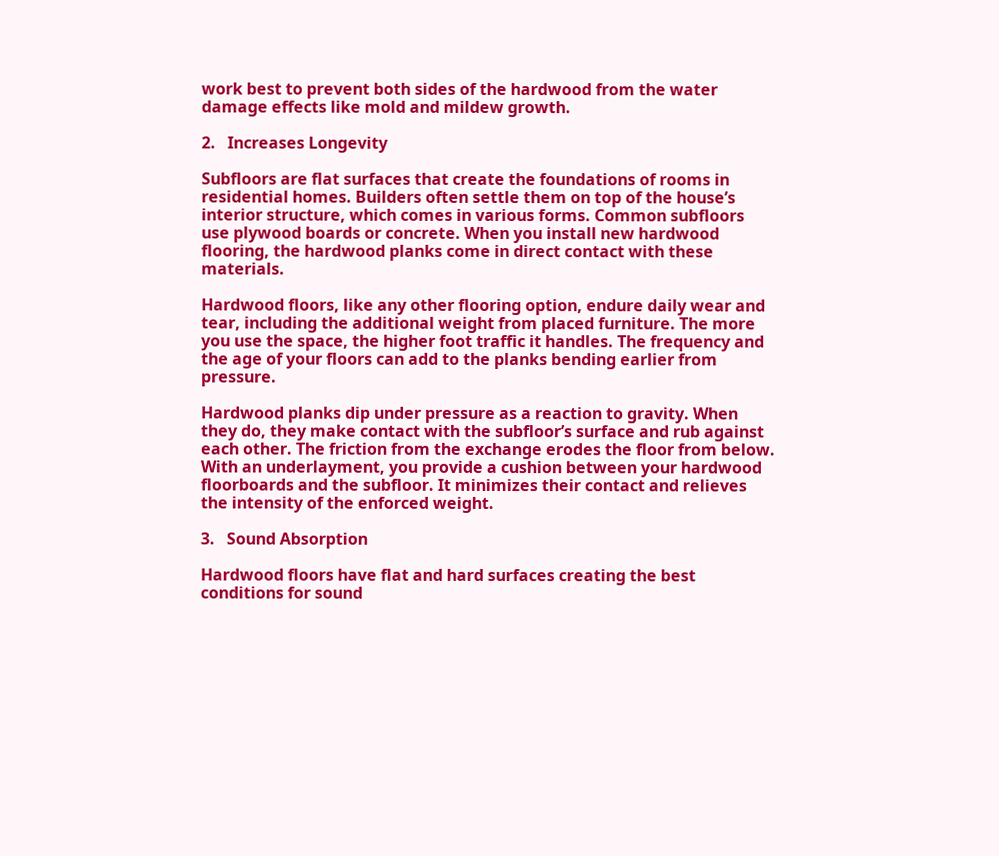work best to prevent both sides of the hardwood from the water damage effects like mold and mildew growth.

2.   Increases Longevity

Subfloors are flat surfaces that create the foundations of rooms in residential homes. Builders often settle them on top of the house’s interior structure, which comes in various forms. Common subfloors use plywood boards or concrete. When you install new hardwood flooring, the hardwood planks come in direct contact with these materials.

Hardwood floors, like any other flooring option, endure daily wear and tear, including the additional weight from placed furniture. The more you use the space, the higher foot traffic it handles. The frequency and the age of your floors can add to the planks bending earlier from pressure.

Hardwood planks dip under pressure as a reaction to gravity. When they do, they make contact with the subfloor’s surface and rub against each other. The friction from the exchange erodes the floor from below. With an underlayment, you provide a cushion between your hardwood floorboards and the subfloor. It minimizes their contact and relieves the intensity of the enforced weight.

3.   Sound Absorption

Hardwood floors have flat and hard surfaces creating the best conditions for sound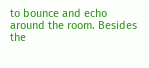to bounce and echo around the room. Besides the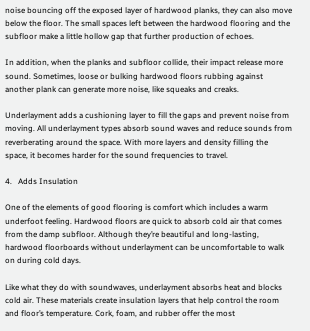noise bouncing off the exposed layer of hardwood planks, they can also move below the floor. The small spaces left between the hardwood flooring and the subfloor make a little hollow gap that further production of echoes.

In addition, when the planks and subfloor collide, their impact release more sound. Sometimes, loose or bulking hardwood floors rubbing against another plank can generate more noise, like squeaks and creaks.

Underlayment adds a cushioning layer to fill the gaps and prevent noise from moving. All underlayment types absorb sound waves and reduce sounds from reverberating around the space. With more layers and density filling the space, it becomes harder for the sound frequencies to travel.

4.   Adds Insulation

One of the elements of good flooring is comfort which includes a warm underfoot feeling. Hardwood floors are quick to absorb cold air that comes from the damp subfloor. Although they’re beautiful and long-lasting, hardwood floorboards without underlayment can be uncomfortable to walk on during cold days.

Like what they do with soundwaves, underlayment absorbs heat and blocks cold air. These materials create insulation layers that help control the room and floor’s temperature. Cork, foam, and rubber offer the most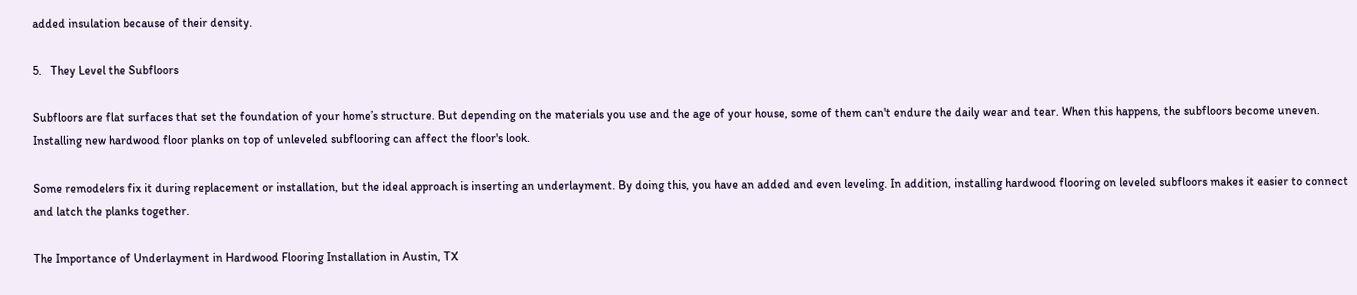added insulation because of their density.

5.   They Level the Subfloors

Subfloors are flat surfaces that set the foundation of your home’s structure. But depending on the materials you use and the age of your house, some of them can't endure the daily wear and tear. When this happens, the subfloors become uneven. Installing new hardwood floor planks on top of unleveled subflooring can affect the floor's look.

Some remodelers fix it during replacement or installation, but the ideal approach is inserting an underlayment. By doing this, you have an added and even leveling. In addition, installing hardwood flooring on leveled subfloors makes it easier to connect and latch the planks together.

The Importance of Underlayment in Hardwood Flooring Installation in Austin, TX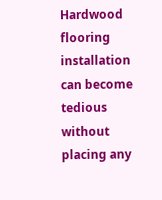Hardwood flooring installation can become tedious without placing any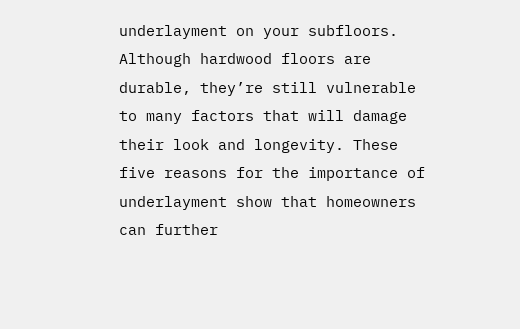underlayment on your subfloors. Although hardwood floors are durable, they’re still vulnerable to many factors that will damage their look and longevity. These five reasons for the importance of underlayment show that homeowners can further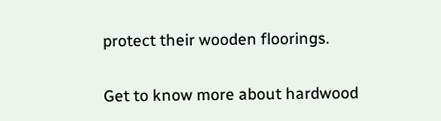protect their wooden floorings.

Get to know more about hardwood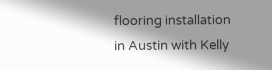flooring installation in Austin with Kelly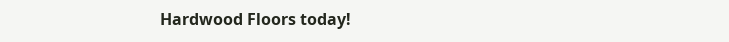Hardwood Floors today!